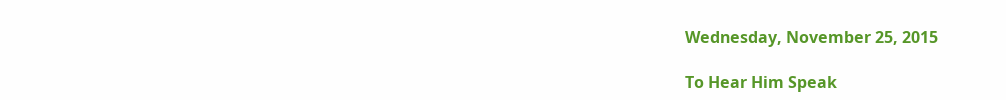Wednesday, November 25, 2015

To Hear Him Speak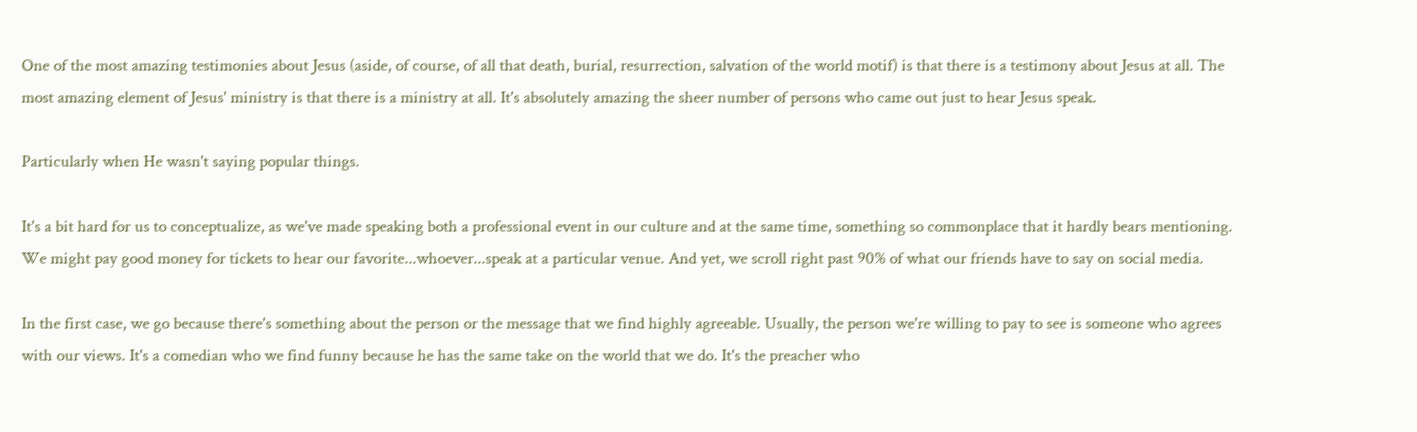One of the most amazing testimonies about Jesus (aside, of course, of all that death, burial, resurrection, salvation of the world motif) is that there is a testimony about Jesus at all. The most amazing element of Jesus' ministry is that there is a ministry at all. It's absolutely amazing the sheer number of persons who came out just to hear Jesus speak.

Particularly when He wasn't saying popular things.

It's a bit hard for us to conceptualize, as we've made speaking both a professional event in our culture and at the same time, something so commonplace that it hardly bears mentioning. We might pay good money for tickets to hear our favorite...whoever...speak at a particular venue. And yet, we scroll right past 90% of what our friends have to say on social media.

In the first case, we go because there's something about the person or the message that we find highly agreeable. Usually, the person we're willing to pay to see is someone who agrees with our views. It's a comedian who we find funny because he has the same take on the world that we do. It's the preacher who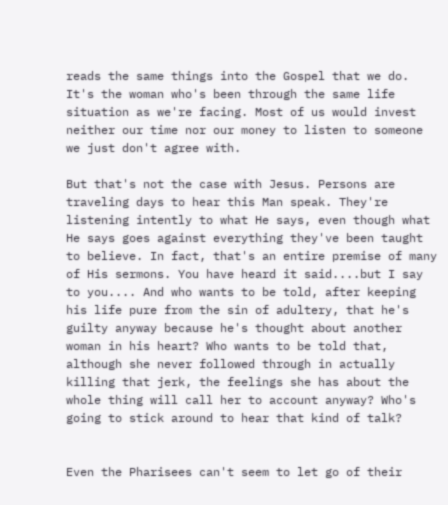reads the same things into the Gospel that we do. It's the woman who's been through the same life situation as we're facing. Most of us would invest neither our time nor our money to listen to someone we just don't agree with.

But that's not the case with Jesus. Persons are traveling days to hear this Man speak. They're listening intently to what He says, even though what He says goes against everything they've been taught to believe. In fact, that's an entire premise of many of His sermons. You have heard it said....but I say to you.... And who wants to be told, after keeping his life pure from the sin of adultery, that he's guilty anyway because he's thought about another woman in his heart? Who wants to be told that, although she never followed through in actually killing that jerk, the feelings she has about the whole thing will call her to account anyway? Who's going to stick around to hear that kind of talk?


Even the Pharisees can't seem to let go of their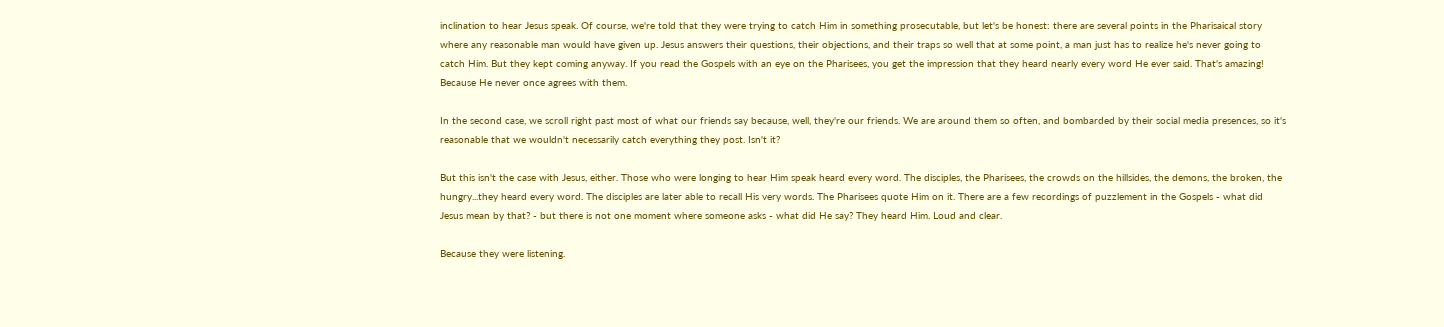inclination to hear Jesus speak. Of course, we're told that they were trying to catch Him in something prosecutable, but let's be honest: there are several points in the Pharisaical story where any reasonable man would have given up. Jesus answers their questions, their objections, and their traps so well that at some point, a man just has to realize he's never going to catch Him. But they kept coming anyway. If you read the Gospels with an eye on the Pharisees, you get the impression that they heard nearly every word He ever said. That's amazing! Because He never once agrees with them.

In the second case, we scroll right past most of what our friends say because, well, they're our friends. We are around them so often, and bombarded by their social media presences, so it's reasonable that we wouldn't necessarily catch everything they post. Isn't it?

But this isn't the case with Jesus, either. Those who were longing to hear Him speak heard every word. The disciples, the Pharisees, the crowds on the hillsides, the demons, the broken, the hungry...they heard every word. The disciples are later able to recall His very words. The Pharisees quote Him on it. There are a few recordings of puzzlement in the Gospels - what did Jesus mean by that? - but there is not one moment where someone asks - what did He say? They heard Him. Loud and clear.

Because they were listening.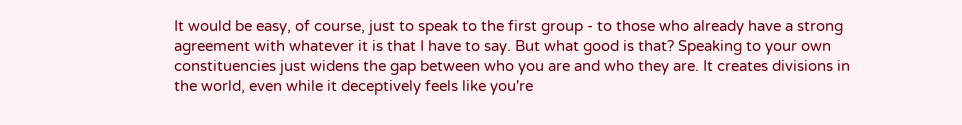It would be easy, of course, just to speak to the first group - to those who already have a strong agreement with whatever it is that I have to say. But what good is that? Speaking to your own constituencies just widens the gap between who you are and who they are. It creates divisions in the world, even while it deceptively feels like you're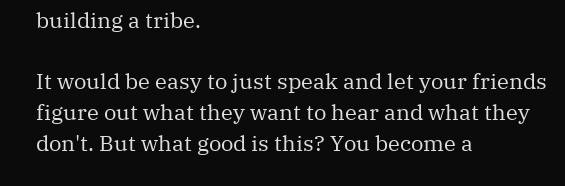building a tribe.

It would be easy to just speak and let your friends figure out what they want to hear and what they don't. But what good is this? You become a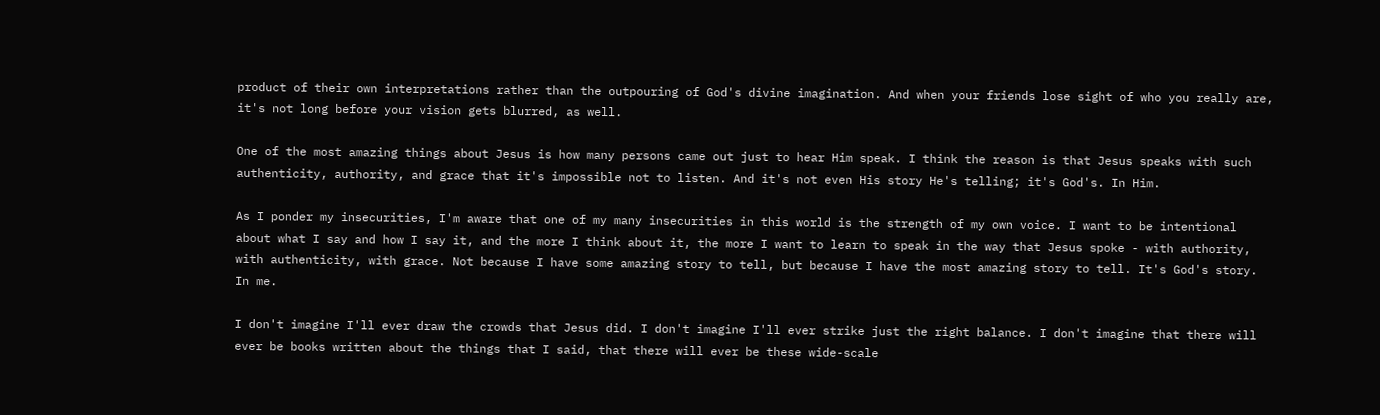product of their own interpretations rather than the outpouring of God's divine imagination. And when your friends lose sight of who you really are, it's not long before your vision gets blurred, as well.

One of the most amazing things about Jesus is how many persons came out just to hear Him speak. I think the reason is that Jesus speaks with such authenticity, authority, and grace that it's impossible not to listen. And it's not even His story He's telling; it's God's. In Him.

As I ponder my insecurities, I'm aware that one of my many insecurities in this world is the strength of my own voice. I want to be intentional about what I say and how I say it, and the more I think about it, the more I want to learn to speak in the way that Jesus spoke - with authority, with authenticity, with grace. Not because I have some amazing story to tell, but because I have the most amazing story to tell. It's God's story. In me.

I don't imagine I'll ever draw the crowds that Jesus did. I don't imagine I'll ever strike just the right balance. I don't imagine that there will ever be books written about the things that I said, that there will ever be these wide-scale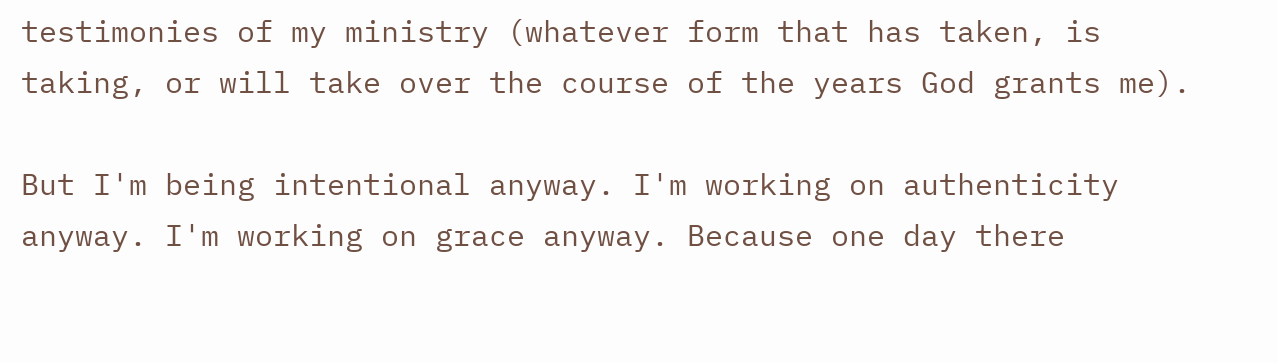testimonies of my ministry (whatever form that has taken, is taking, or will take over the course of the years God grants me).

But I'm being intentional anyway. I'm working on authenticity anyway. I'm working on grace anyway. Because one day there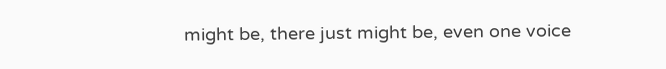might be, there just might be, even one voice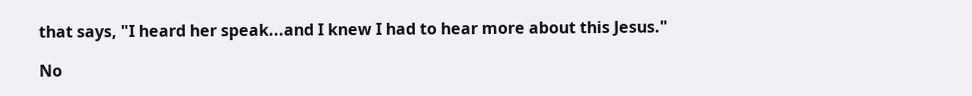that says, "I heard her speak...and I knew I had to hear more about this Jesus."

No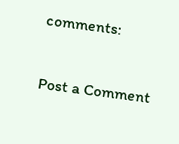comments:

Post a Comment